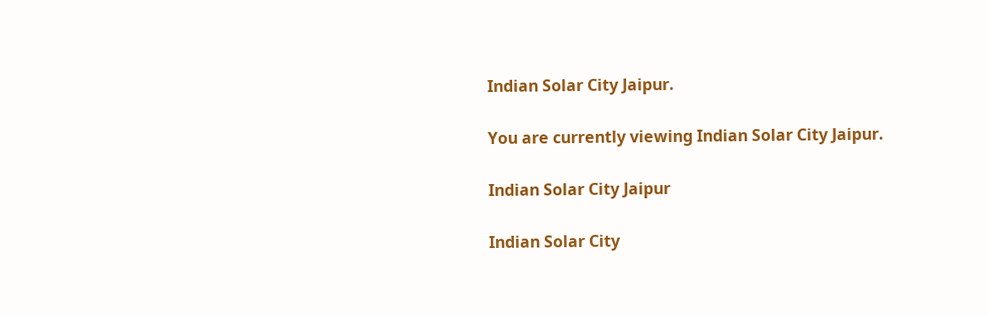Indian Solar City Jaipur.

You are currently viewing Indian Solar City Jaipur.

Indian Solar City Jaipur

Indian Solar City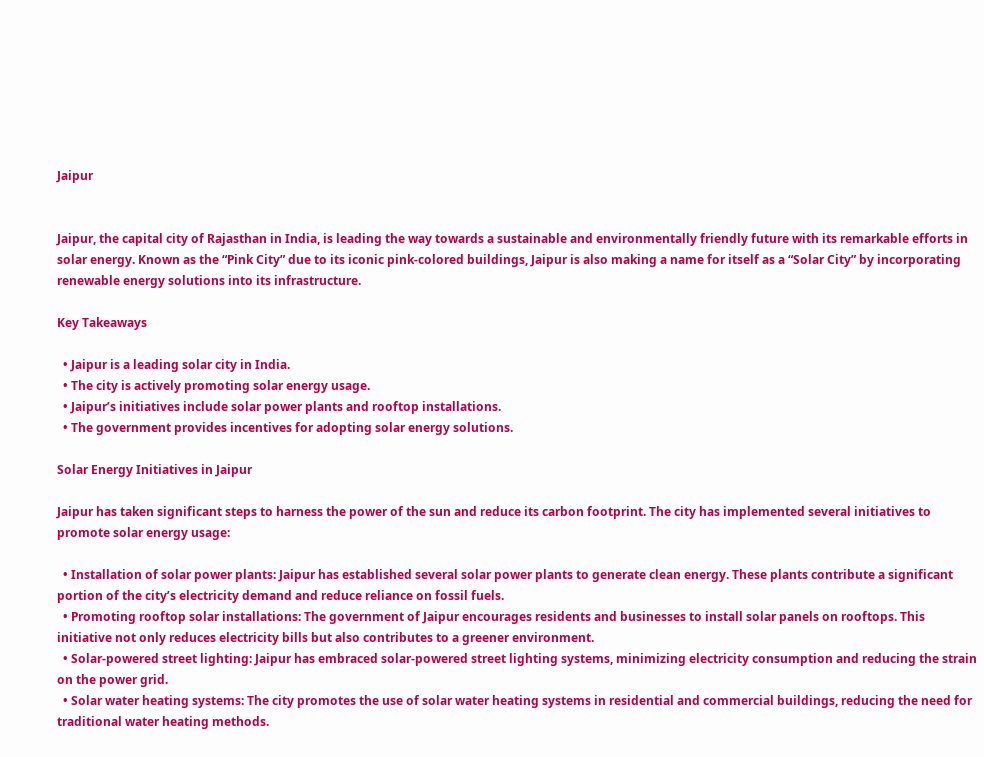Jaipur


Jaipur, the capital city of Rajasthan in India, is leading the way towards a sustainable and environmentally friendly future with its remarkable efforts in solar energy. Known as the “Pink City” due to its iconic pink-colored buildings, Jaipur is also making a name for itself as a “Solar City” by incorporating renewable energy solutions into its infrastructure.

Key Takeaways

  • Jaipur is a leading solar city in India.
  • The city is actively promoting solar energy usage.
  • Jaipur’s initiatives include solar power plants and rooftop installations.
  • The government provides incentives for adopting solar energy solutions.

Solar Energy Initiatives in Jaipur

Jaipur has taken significant steps to harness the power of the sun and reduce its carbon footprint. The city has implemented several initiatives to promote solar energy usage:

  • Installation of solar power plants: Jaipur has established several solar power plants to generate clean energy. These plants contribute a significant portion of the city’s electricity demand and reduce reliance on fossil fuels.
  • Promoting rooftop solar installations: The government of Jaipur encourages residents and businesses to install solar panels on rooftops. This initiative not only reduces electricity bills but also contributes to a greener environment.
  • Solar-powered street lighting: Jaipur has embraced solar-powered street lighting systems, minimizing electricity consumption and reducing the strain on the power grid.
  • Solar water heating systems: The city promotes the use of solar water heating systems in residential and commercial buildings, reducing the need for traditional water heating methods.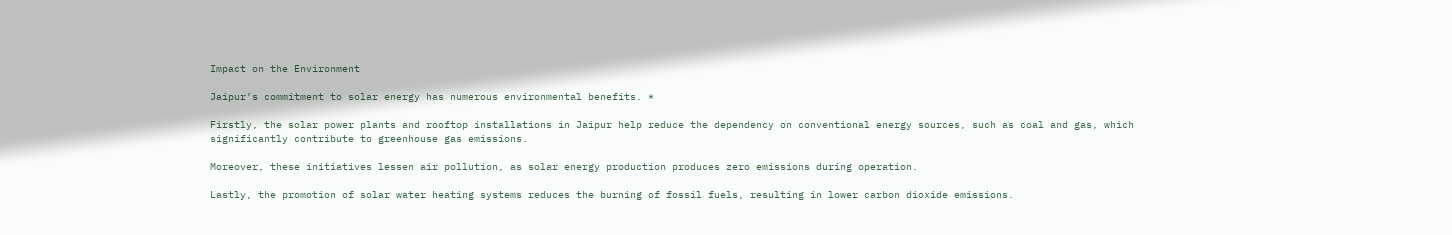Impact on the Environment

Jaipur’s commitment to solar energy has numerous environmental benefits. *

Firstly, the solar power plants and rooftop installations in Jaipur help reduce the dependency on conventional energy sources, such as coal and gas, which significantly contribute to greenhouse gas emissions.

Moreover, these initiatives lessen air pollution, as solar energy production produces zero emissions during operation.

Lastly, the promotion of solar water heating systems reduces the burning of fossil fuels, resulting in lower carbon dioxide emissions.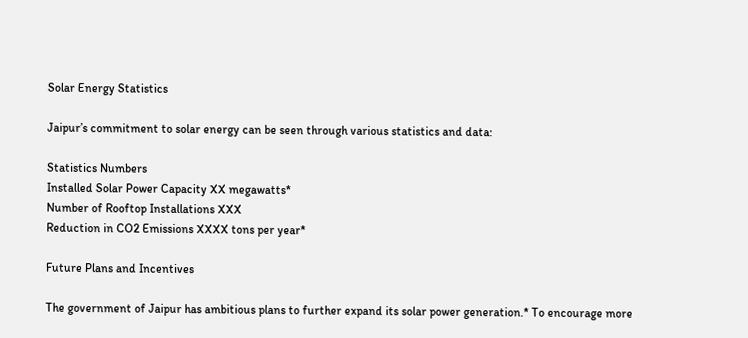Solar Energy Statistics

Jaipur’s commitment to solar energy can be seen through various statistics and data:

Statistics Numbers
Installed Solar Power Capacity XX megawatts*
Number of Rooftop Installations XXX
Reduction in CO2 Emissions XXXX tons per year*

Future Plans and Incentives

The government of Jaipur has ambitious plans to further expand its solar power generation.* To encourage more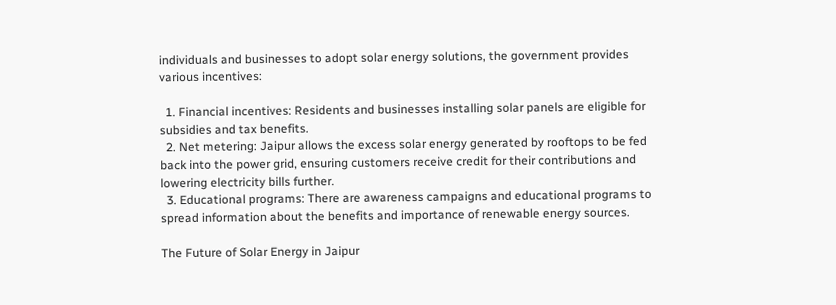individuals and businesses to adopt solar energy solutions, the government provides various incentives:

  1. Financial incentives: Residents and businesses installing solar panels are eligible for subsidies and tax benefits.
  2. Net metering: Jaipur allows the excess solar energy generated by rooftops to be fed back into the power grid, ensuring customers receive credit for their contributions and lowering electricity bills further.
  3. Educational programs: There are awareness campaigns and educational programs to spread information about the benefits and importance of renewable energy sources.

The Future of Solar Energy in Jaipur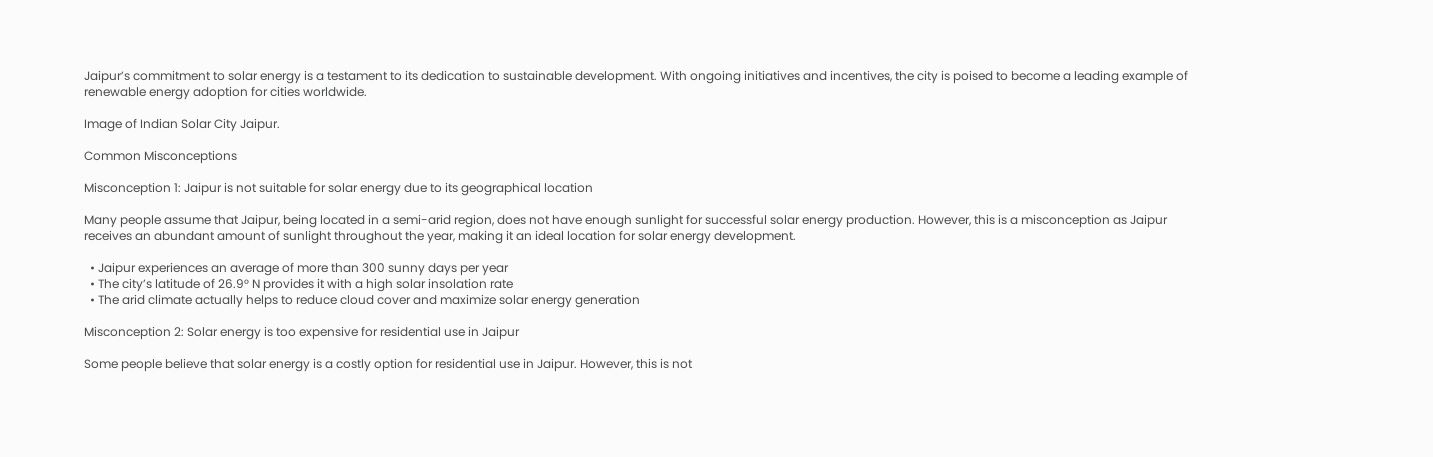Jaipur’s commitment to solar energy is a testament to its dedication to sustainable development. With ongoing initiatives and incentives, the city is poised to become a leading example of renewable energy adoption for cities worldwide.

Image of Indian Solar City Jaipur.

Common Misconceptions

Misconception 1: Jaipur is not suitable for solar energy due to its geographical location

Many people assume that Jaipur, being located in a semi-arid region, does not have enough sunlight for successful solar energy production. However, this is a misconception as Jaipur receives an abundant amount of sunlight throughout the year, making it an ideal location for solar energy development.

  • Jaipur experiences an average of more than 300 sunny days per year
  • The city’s latitude of 26.9° N provides it with a high solar insolation rate
  • The arid climate actually helps to reduce cloud cover and maximize solar energy generation

Misconception 2: Solar energy is too expensive for residential use in Jaipur

Some people believe that solar energy is a costly option for residential use in Jaipur. However, this is not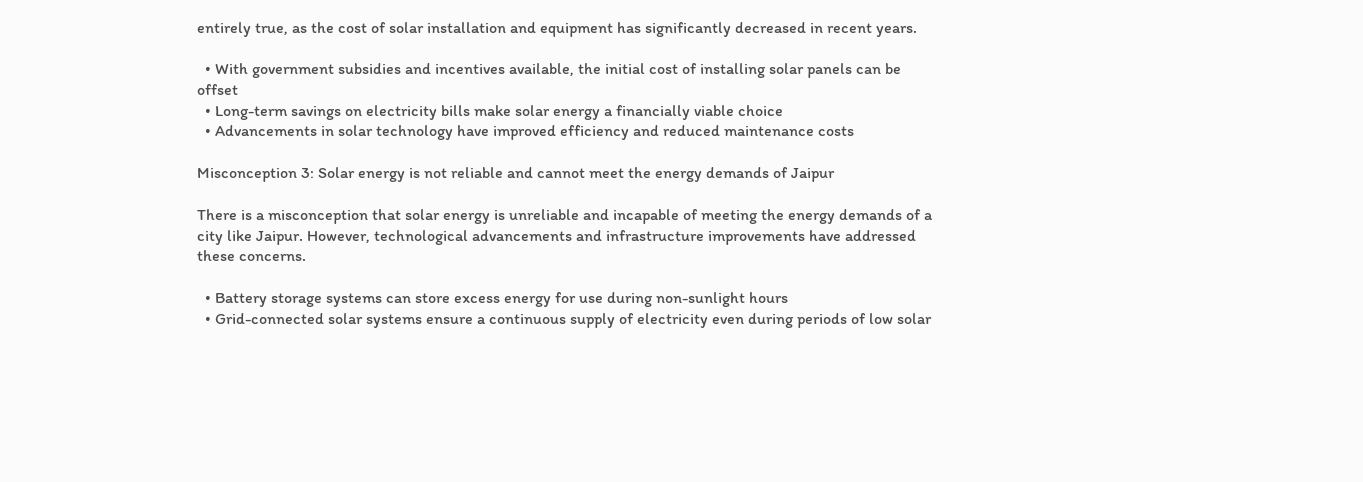entirely true, as the cost of solar installation and equipment has significantly decreased in recent years.

  • With government subsidies and incentives available, the initial cost of installing solar panels can be offset
  • Long-term savings on electricity bills make solar energy a financially viable choice
  • Advancements in solar technology have improved efficiency and reduced maintenance costs

Misconception 3: Solar energy is not reliable and cannot meet the energy demands of Jaipur

There is a misconception that solar energy is unreliable and incapable of meeting the energy demands of a city like Jaipur. However, technological advancements and infrastructure improvements have addressed these concerns.

  • Battery storage systems can store excess energy for use during non-sunlight hours
  • Grid-connected solar systems ensure a continuous supply of electricity even during periods of low solar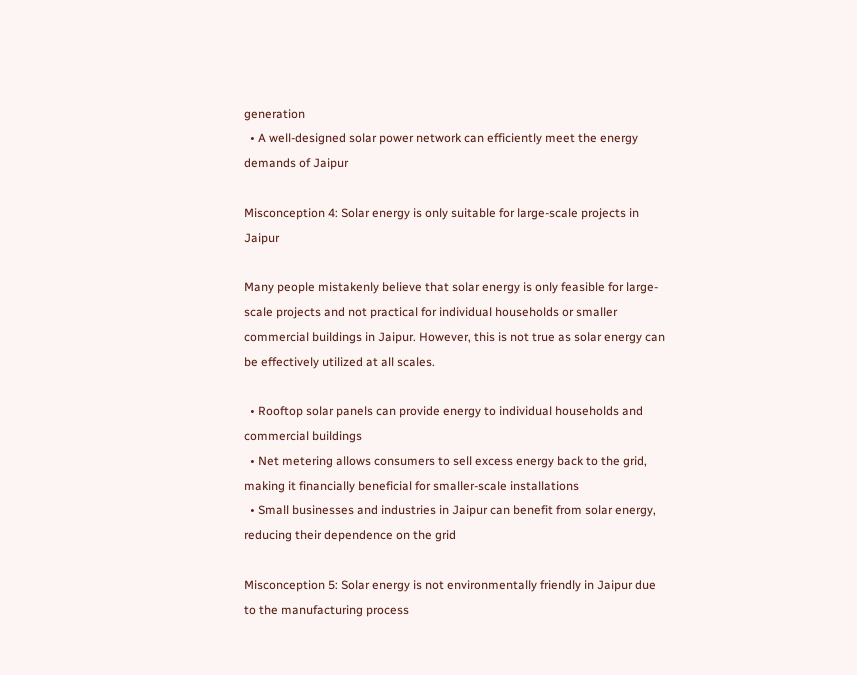generation
  • A well-designed solar power network can efficiently meet the energy demands of Jaipur

Misconception 4: Solar energy is only suitable for large-scale projects in Jaipur

Many people mistakenly believe that solar energy is only feasible for large-scale projects and not practical for individual households or smaller commercial buildings in Jaipur. However, this is not true as solar energy can be effectively utilized at all scales.

  • Rooftop solar panels can provide energy to individual households and commercial buildings
  • Net metering allows consumers to sell excess energy back to the grid, making it financially beneficial for smaller-scale installations
  • Small businesses and industries in Jaipur can benefit from solar energy, reducing their dependence on the grid

Misconception 5: Solar energy is not environmentally friendly in Jaipur due to the manufacturing process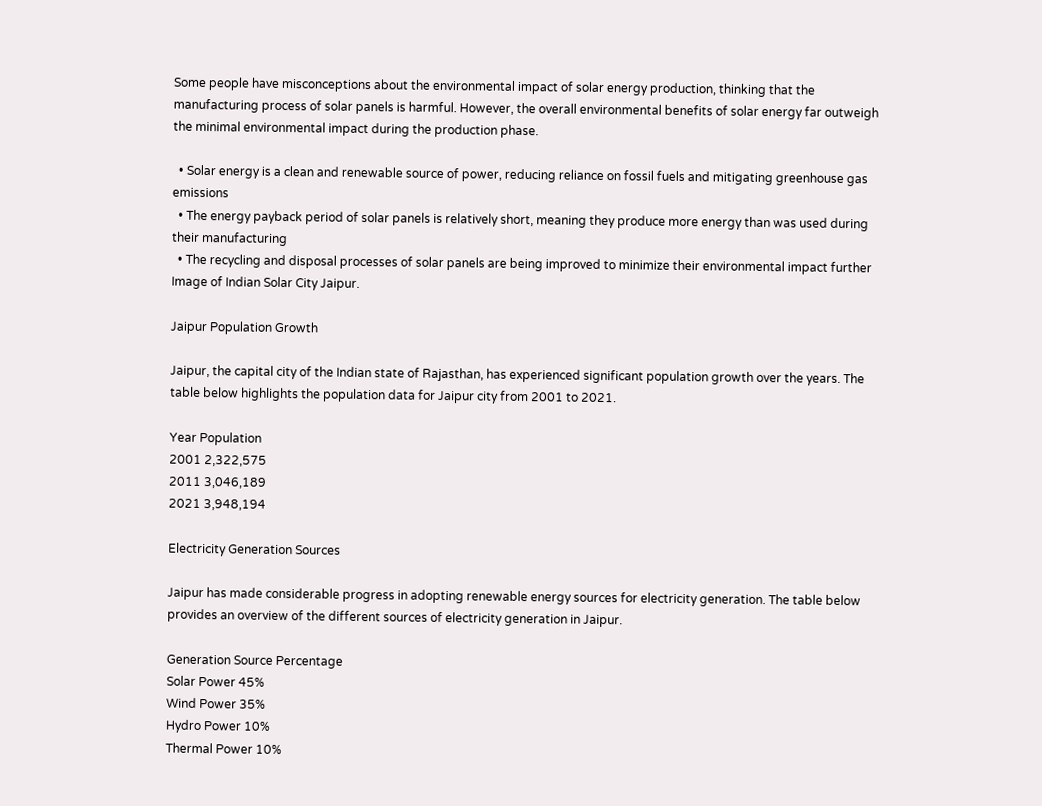Some people have misconceptions about the environmental impact of solar energy production, thinking that the manufacturing process of solar panels is harmful. However, the overall environmental benefits of solar energy far outweigh the minimal environmental impact during the production phase.

  • Solar energy is a clean and renewable source of power, reducing reliance on fossil fuels and mitigating greenhouse gas emissions
  • The energy payback period of solar panels is relatively short, meaning they produce more energy than was used during their manufacturing
  • The recycling and disposal processes of solar panels are being improved to minimize their environmental impact further
Image of Indian Solar City Jaipur.

Jaipur Population Growth

Jaipur, the capital city of the Indian state of Rajasthan, has experienced significant population growth over the years. The table below highlights the population data for Jaipur city from 2001 to 2021.

Year Population
2001 2,322,575
2011 3,046,189
2021 3,948,194

Electricity Generation Sources

Jaipur has made considerable progress in adopting renewable energy sources for electricity generation. The table below provides an overview of the different sources of electricity generation in Jaipur.

Generation Source Percentage
Solar Power 45%
Wind Power 35%
Hydro Power 10%
Thermal Power 10%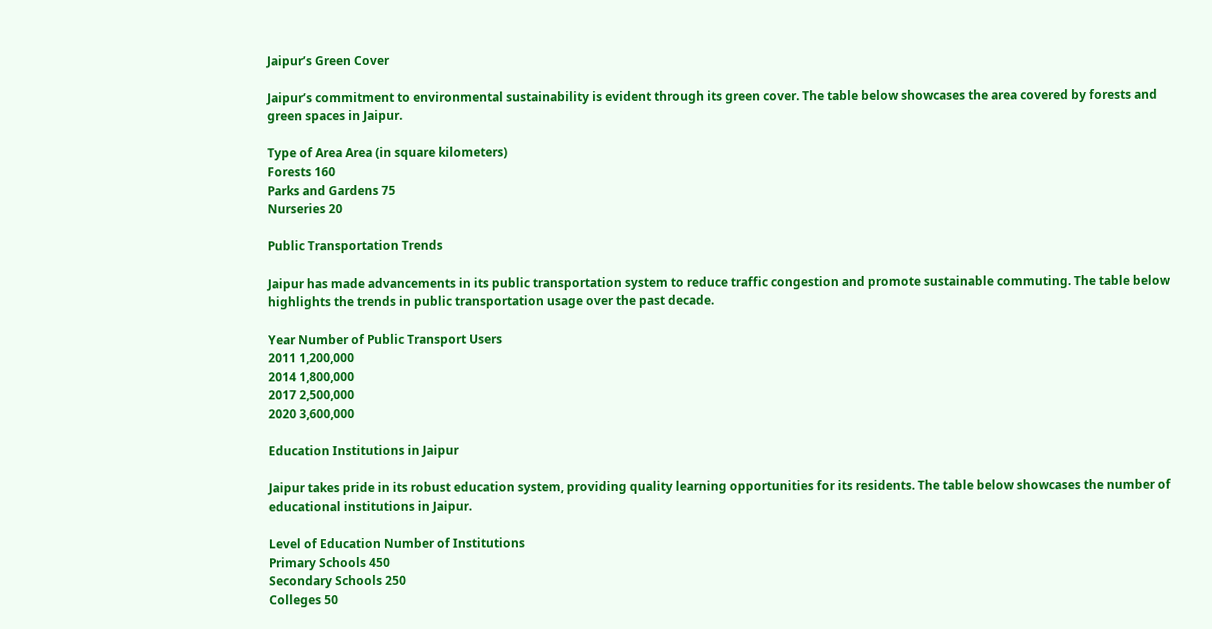Jaipur’s Green Cover

Jaipur’s commitment to environmental sustainability is evident through its green cover. The table below showcases the area covered by forests and green spaces in Jaipur.

Type of Area Area (in square kilometers)
Forests 160
Parks and Gardens 75
Nurseries 20

Public Transportation Trends

Jaipur has made advancements in its public transportation system to reduce traffic congestion and promote sustainable commuting. The table below highlights the trends in public transportation usage over the past decade.

Year Number of Public Transport Users
2011 1,200,000
2014 1,800,000
2017 2,500,000
2020 3,600,000

Education Institutions in Jaipur

Jaipur takes pride in its robust education system, providing quality learning opportunities for its residents. The table below showcases the number of educational institutions in Jaipur.

Level of Education Number of Institutions
Primary Schools 450
Secondary Schools 250
Colleges 50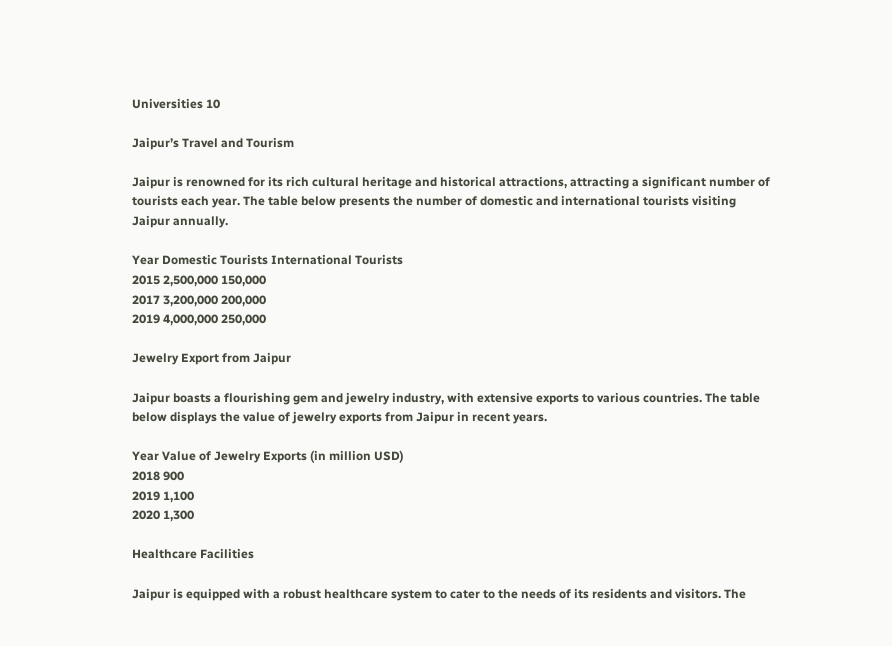Universities 10

Jaipur’s Travel and Tourism

Jaipur is renowned for its rich cultural heritage and historical attractions, attracting a significant number of tourists each year. The table below presents the number of domestic and international tourists visiting Jaipur annually.

Year Domestic Tourists International Tourists
2015 2,500,000 150,000
2017 3,200,000 200,000
2019 4,000,000 250,000

Jewelry Export from Jaipur

Jaipur boasts a flourishing gem and jewelry industry, with extensive exports to various countries. The table below displays the value of jewelry exports from Jaipur in recent years.

Year Value of Jewelry Exports (in million USD)
2018 900
2019 1,100
2020 1,300

Healthcare Facilities

Jaipur is equipped with a robust healthcare system to cater to the needs of its residents and visitors. The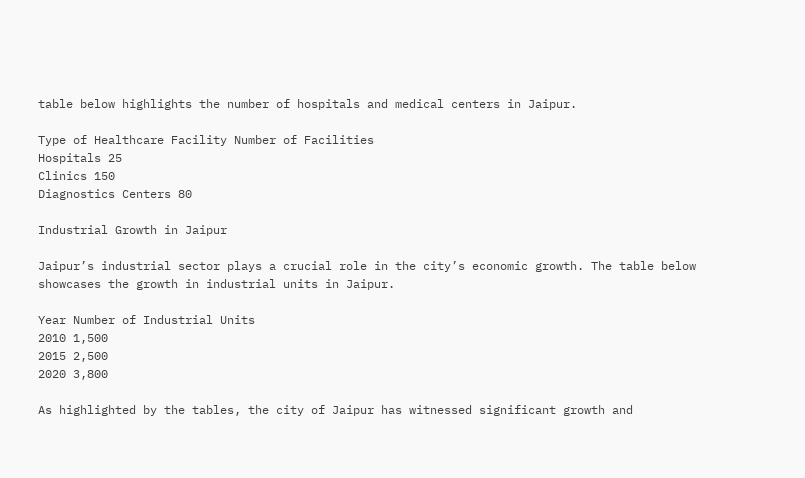table below highlights the number of hospitals and medical centers in Jaipur.

Type of Healthcare Facility Number of Facilities
Hospitals 25
Clinics 150
Diagnostics Centers 80

Industrial Growth in Jaipur

Jaipur’s industrial sector plays a crucial role in the city’s economic growth. The table below showcases the growth in industrial units in Jaipur.

Year Number of Industrial Units
2010 1,500
2015 2,500
2020 3,800

As highlighted by the tables, the city of Jaipur has witnessed significant growth and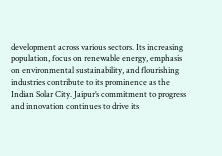development across various sectors. Its increasing population, focus on renewable energy, emphasis on environmental sustainability, and flourishing industries contribute to its prominence as the Indian Solar City. Jaipur’s commitment to progress and innovation continues to drive its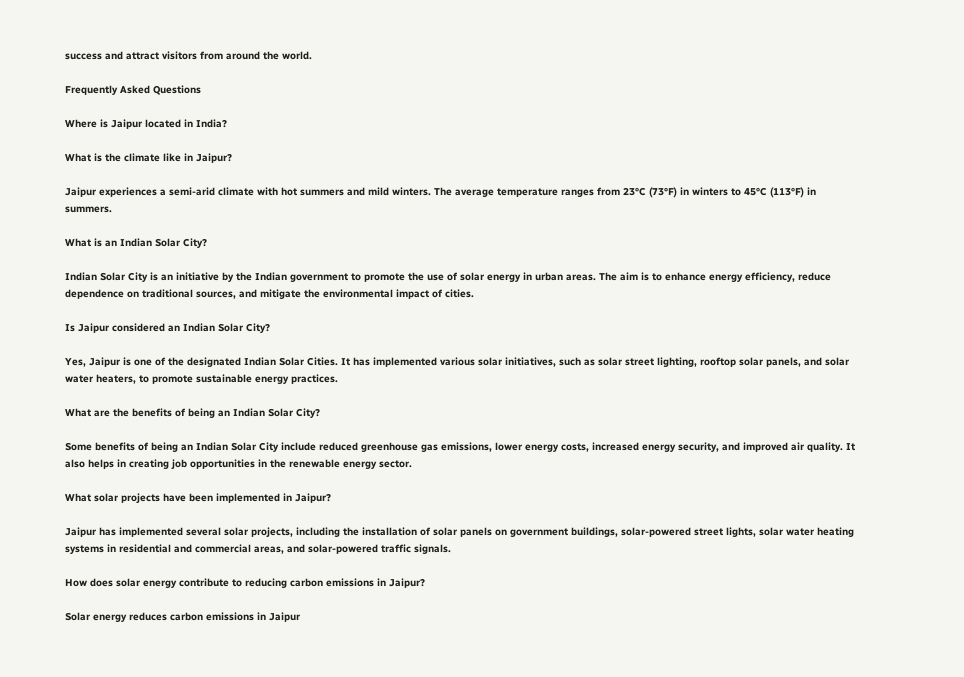success and attract visitors from around the world.

Frequently Asked Questions

Where is Jaipur located in India?

What is the climate like in Jaipur?

Jaipur experiences a semi-arid climate with hot summers and mild winters. The average temperature ranges from 23°C (73°F) in winters to 45°C (113°F) in summers.

What is an Indian Solar City?

Indian Solar City is an initiative by the Indian government to promote the use of solar energy in urban areas. The aim is to enhance energy efficiency, reduce dependence on traditional sources, and mitigate the environmental impact of cities.

Is Jaipur considered an Indian Solar City?

Yes, Jaipur is one of the designated Indian Solar Cities. It has implemented various solar initiatives, such as solar street lighting, rooftop solar panels, and solar water heaters, to promote sustainable energy practices.

What are the benefits of being an Indian Solar City?

Some benefits of being an Indian Solar City include reduced greenhouse gas emissions, lower energy costs, increased energy security, and improved air quality. It also helps in creating job opportunities in the renewable energy sector.

What solar projects have been implemented in Jaipur?

Jaipur has implemented several solar projects, including the installation of solar panels on government buildings, solar-powered street lights, solar water heating systems in residential and commercial areas, and solar-powered traffic signals.

How does solar energy contribute to reducing carbon emissions in Jaipur?

Solar energy reduces carbon emissions in Jaipur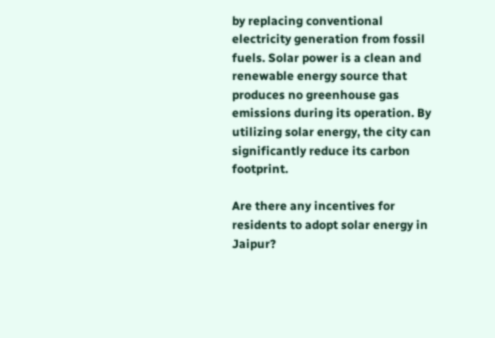by replacing conventional electricity generation from fossil fuels. Solar power is a clean and renewable energy source that produces no greenhouse gas emissions during its operation. By utilizing solar energy, the city can significantly reduce its carbon footprint.

Are there any incentives for residents to adopt solar energy in Jaipur?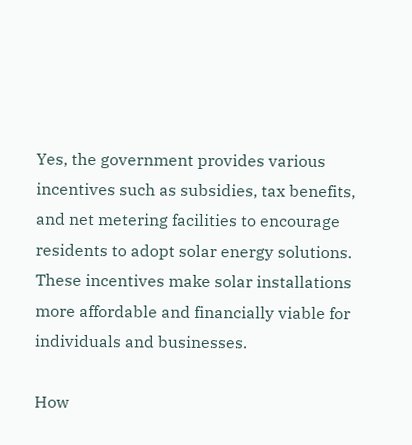Yes, the government provides various incentives such as subsidies, tax benefits, and net metering facilities to encourage residents to adopt solar energy solutions. These incentives make solar installations more affordable and financially viable for individuals and businesses.

How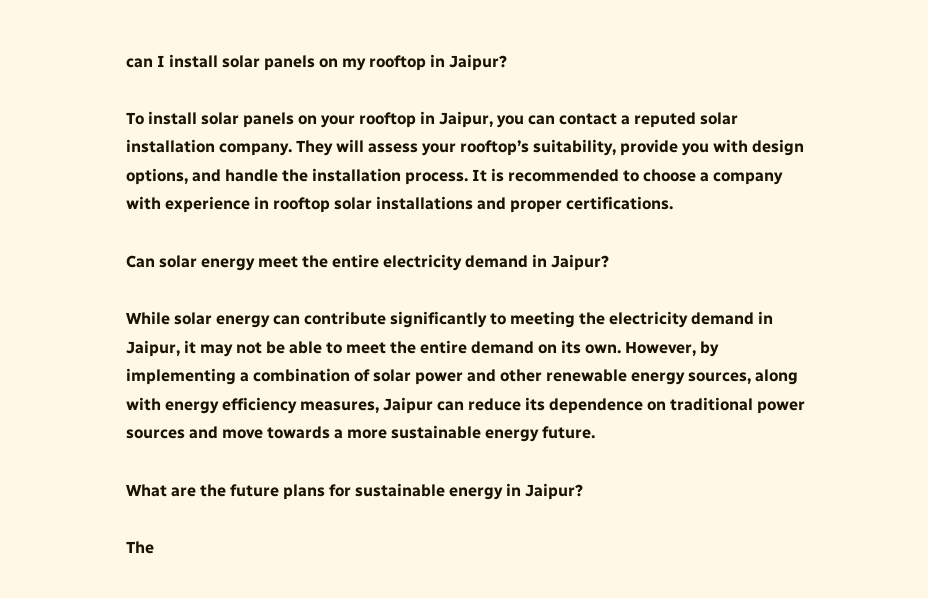can I install solar panels on my rooftop in Jaipur?

To install solar panels on your rooftop in Jaipur, you can contact a reputed solar installation company. They will assess your rooftop’s suitability, provide you with design options, and handle the installation process. It is recommended to choose a company with experience in rooftop solar installations and proper certifications.

Can solar energy meet the entire electricity demand in Jaipur?

While solar energy can contribute significantly to meeting the electricity demand in Jaipur, it may not be able to meet the entire demand on its own. However, by implementing a combination of solar power and other renewable energy sources, along with energy efficiency measures, Jaipur can reduce its dependence on traditional power sources and move towards a more sustainable energy future.

What are the future plans for sustainable energy in Jaipur?

The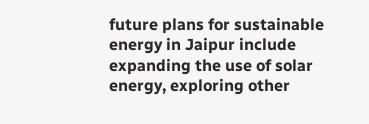future plans for sustainable energy in Jaipur include expanding the use of solar energy, exploring other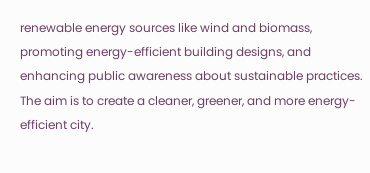renewable energy sources like wind and biomass, promoting energy-efficient building designs, and enhancing public awareness about sustainable practices. The aim is to create a cleaner, greener, and more energy-efficient city.